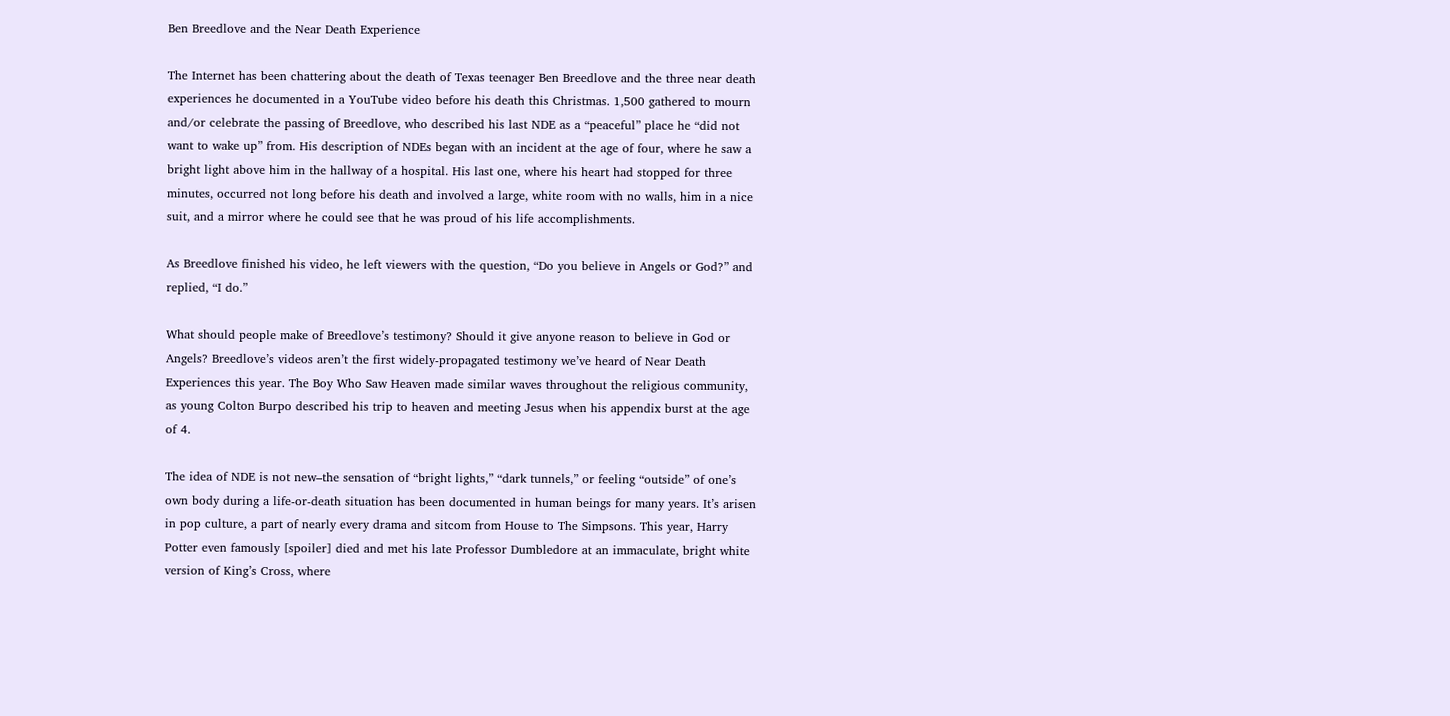Ben Breedlove and the Near Death Experience

The Internet has been chattering about the death of Texas teenager Ben Breedlove and the three near death experiences he documented in a YouTube video before his death this Christmas. 1,500 gathered to mourn and/or celebrate the passing of Breedlove, who described his last NDE as a “peaceful” place he “did not want to wake up” from. His description of NDEs began with an incident at the age of four, where he saw a bright light above him in the hallway of a hospital. His last one, where his heart had stopped for three minutes, occurred not long before his death and involved a large, white room with no walls, him in a nice suit, and a mirror where he could see that he was proud of his life accomplishments.

As Breedlove finished his video, he left viewers with the question, “Do you believe in Angels or God?” and replied, “I do.”

What should people make of Breedlove’s testimony? Should it give anyone reason to believe in God or Angels? Breedlove’s videos aren’t the first widely-propagated testimony we’ve heard of Near Death Experiences this year. The Boy Who Saw Heaven made similar waves throughout the religious community, as young Colton Burpo described his trip to heaven and meeting Jesus when his appendix burst at the age of 4.

The idea of NDE is not new–the sensation of “bright lights,” “dark tunnels,” or feeling “outside” of one’s own body during a life-or-death situation has been documented in human beings for many years. It’s arisen in pop culture, a part of nearly every drama and sitcom from House to The Simpsons. This year, Harry Potter even famously [spoiler] died and met his late Professor Dumbledore at an immaculate, bright white version of King’s Cross, where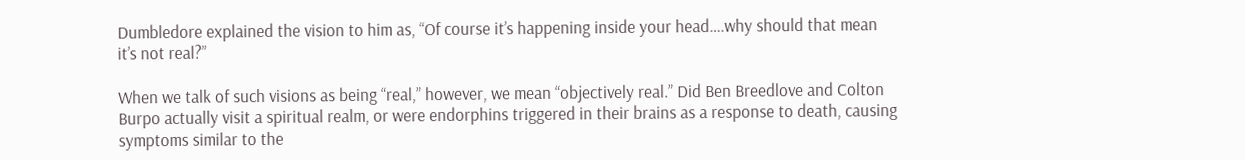Dumbledore explained the vision to him as, “Of course it’s happening inside your head….why should that mean it’s not real?”

When we talk of such visions as being “real,” however, we mean “objectively real.” Did Ben Breedlove and Colton Burpo actually visit a spiritual realm, or were endorphins triggered in their brains as a response to death, causing symptoms similar to the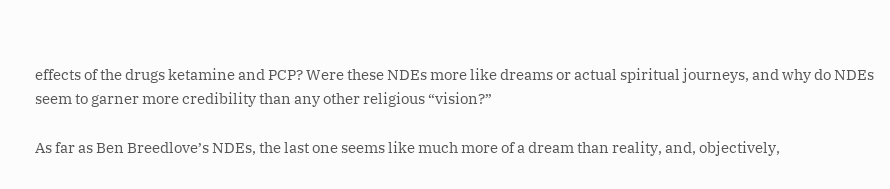effects of the drugs ketamine and PCP? Were these NDEs more like dreams or actual spiritual journeys, and why do NDEs seem to garner more credibility than any other religious “vision?”

As far as Ben Breedlove’s NDEs, the last one seems like much more of a dream than reality, and, objectively,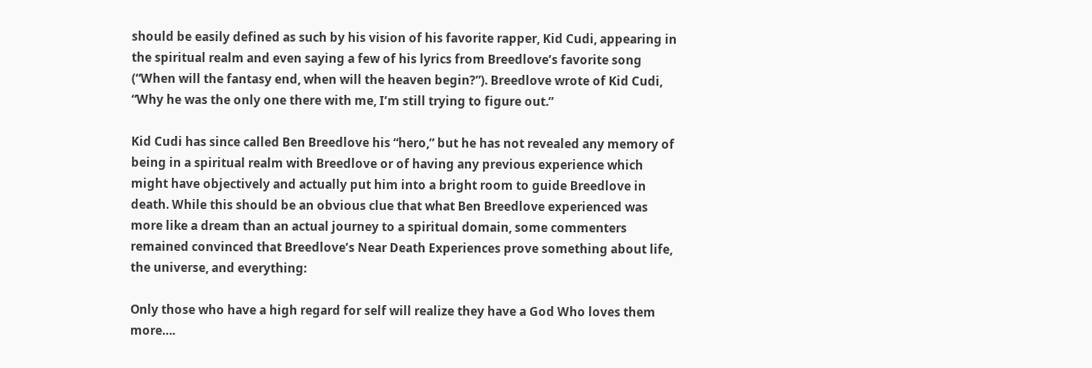should be easily defined as such by his vision of his favorite rapper, Kid Cudi, appearing in the spiritual realm and even saying a few of his lyrics from Breedlove’s favorite song (“When will the fantasy end, when will the heaven begin?”). Breedlove wrote of Kid Cudi, “Why he was the only one there with me, I’m still trying to figure out.”

Kid Cudi has since called Ben Breedlove his “hero,” but he has not revealed any memory of being in a spiritual realm with Breedlove or of having any previous experience which might have objectively and actually put him into a bright room to guide Breedlove in death. While this should be an obvious clue that what Ben Breedlove experienced was more like a dream than an actual journey to a spiritual domain, some commenters remained convinced that Breedlove’s Near Death Experiences prove something about life, the universe, and everything:

Only those who have a high regard for self will realize they have a God Who loves them more….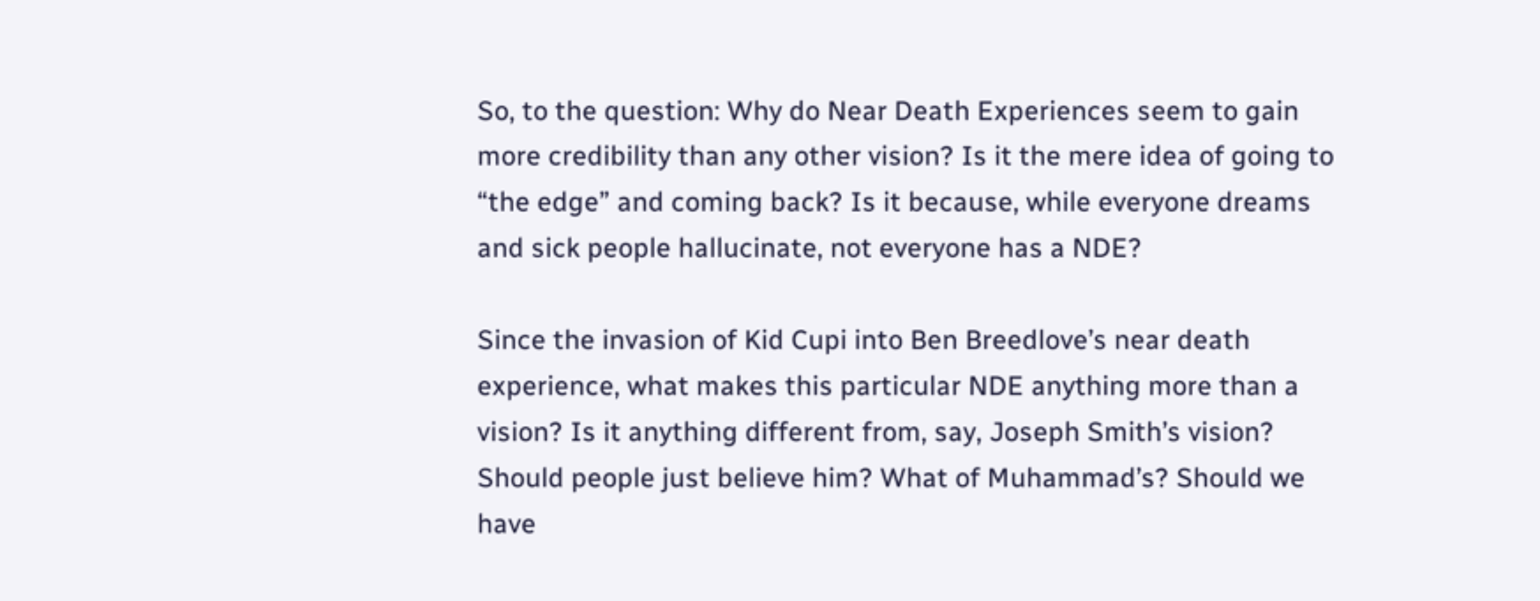So, to the question: Why do Near Death Experiences seem to gain more credibility than any other vision? Is it the mere idea of going to “the edge” and coming back? Is it because, while everyone dreams and sick people hallucinate, not everyone has a NDE?

Since the invasion of Kid Cupi into Ben Breedlove’s near death experience, what makes this particular NDE anything more than a vision? Is it anything different from, say, Joseph Smith’s vision? Should people just believe him? What of Muhammad’s? Should we have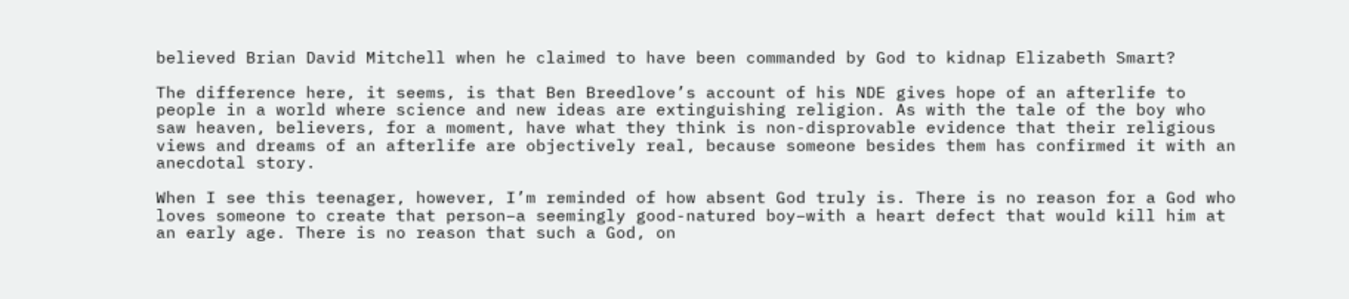believed Brian David Mitchell when he claimed to have been commanded by God to kidnap Elizabeth Smart?

The difference here, it seems, is that Ben Breedlove’s account of his NDE gives hope of an afterlife to people in a world where science and new ideas are extinguishing religion. As with the tale of the boy who saw heaven, believers, for a moment, have what they think is non-disprovable evidence that their religious views and dreams of an afterlife are objectively real, because someone besides them has confirmed it with an anecdotal story.

When I see this teenager, however, I’m reminded of how absent God truly is. There is no reason for a God who loves someone to create that person–a seemingly good-natured boy–with a heart defect that would kill him at an early age. There is no reason that such a God, on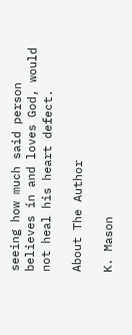seeing how much said person believes in and loves God, would not heal his heart defect.

About The Author

K. Mason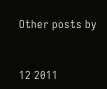Other posts by


12 2011